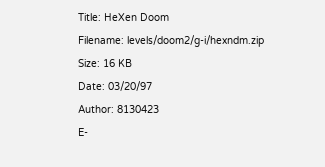Title: HeXen Doom
Filename: levels/doom2/g-i/hexndm.zip
Size: 16 KB
Date: 03/20/97
Author: 8130423
E-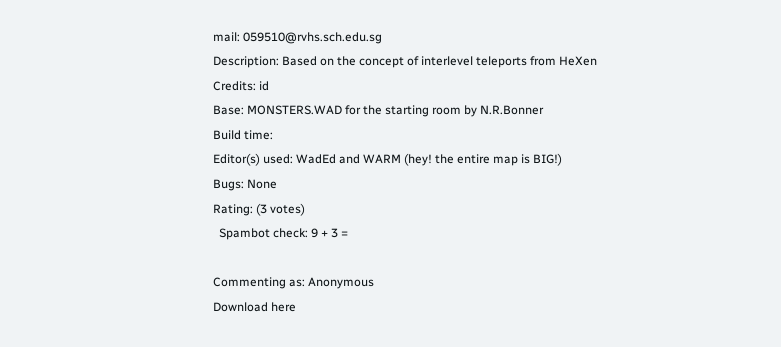mail: 059510@rvhs.sch.edu.sg
Description: Based on the concept of interlevel teleports from HeXen
Credits: id
Base: MONSTERS.WAD for the starting room by N.R.Bonner
Build time:
Editor(s) used: WadEd and WARM (hey! the entire map is BIG!)
Bugs: None
Rating: (3 votes)
  Spambot check: 9 + 3 =

Commenting as: Anonymous
Download here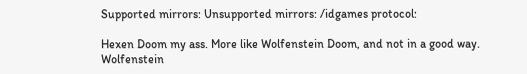Supported mirrors: Unsupported mirrors: /idgames protocol:

Hexen Doom my ass. More like Wolfenstein Doom, and not in a good way. Wolfenstein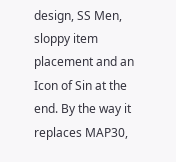design, SS Men, sloppy item placement and an Icon of Sin at the end. By the way it replaces MAP30,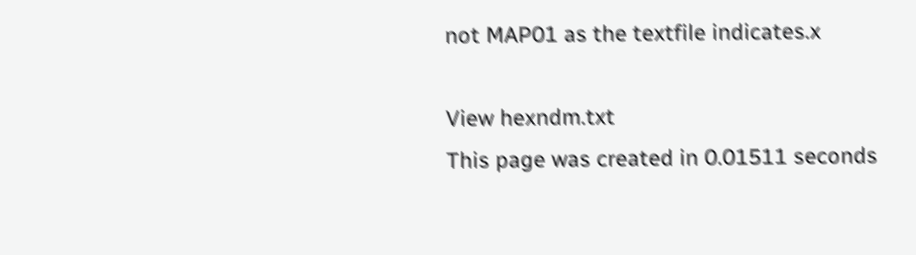not MAP01 as the textfile indicates.x

View hexndm.txt
This page was created in 0.01511 seconds